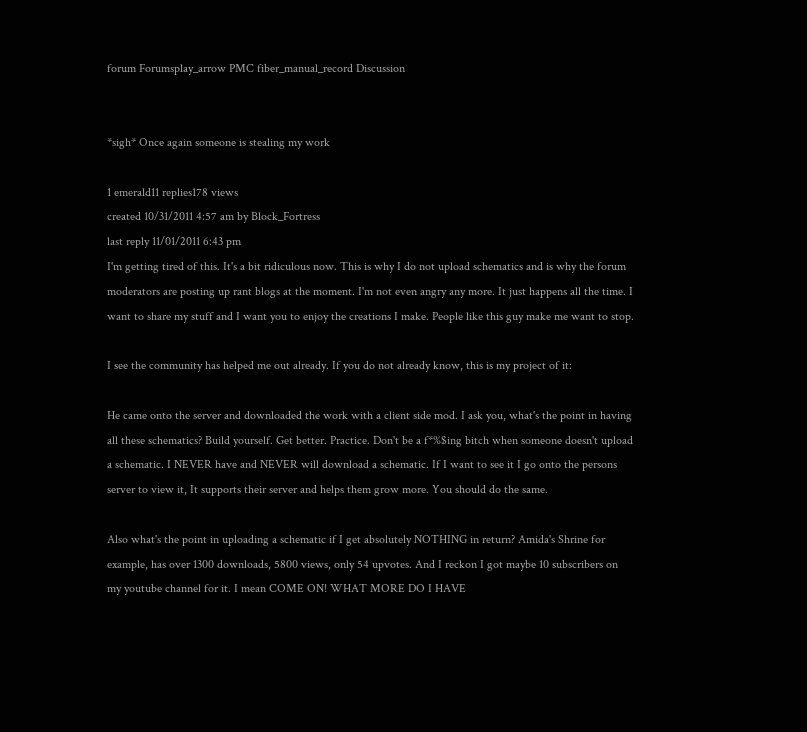forum Forumsplay_arrow PMC fiber_manual_record Discussion


*sigh* Once again someone is stealing my work

1 emerald11 replies178 views
created 10/31/2011 4:57 am by Block_Fortress
last reply 11/01/2011 6:43 pm
I'm getting tired of this. It's a bit ridiculous now. This is why I do not upload schematics and is why the forum moderators are posting up rant blogs at the moment. I'm not even angry any more. It just happens all the time. I want to share my stuff and I want you to enjoy the creations I make. People like this guy make me want to stop.

I see the community has helped me out already. If you do not already know, this is my project of it:

He came onto the server and downloaded the work with a client side mod. I ask you, what's the point in having all these schematics? Build yourself. Get better. Practice. Don't be a f*%$ing bitch when someone doesn't upload a schematic. I NEVER have and NEVER will download a schematic. If I want to see it I go onto the persons server to view it, It supports their server and helps them grow more. You should do the same.

Also what's the point in uploading a schematic if I get absolutely NOTHING in return? Amida's Shrine for example, has over 1300 downloads, 5800 views, only 54 upvotes. And I reckon I got maybe 10 subscribers on my youtube channel for it. I mean COME ON! WHAT MORE DO I HAVE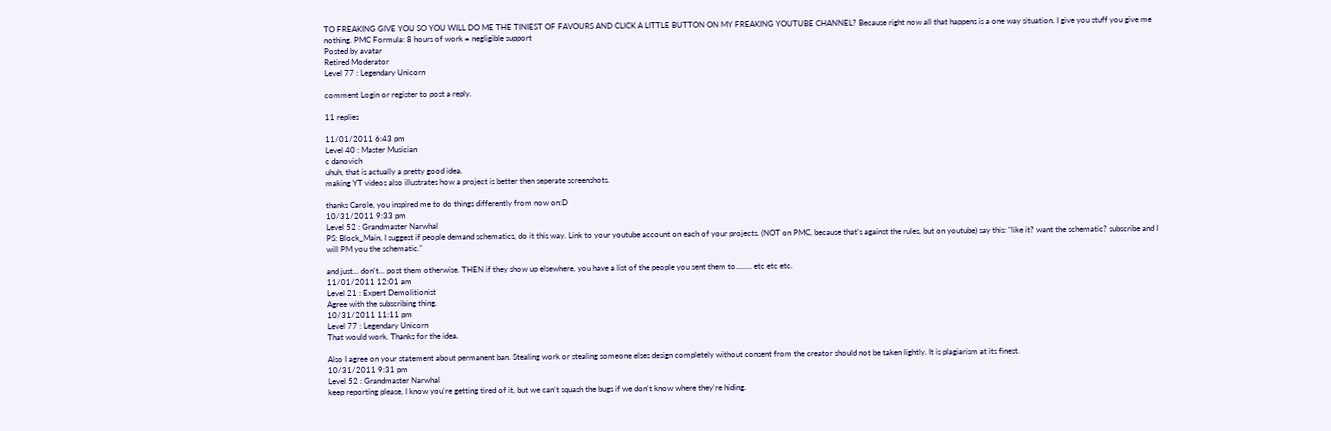TO FREAKING GIVE YOU SO YOU WILL DO ME THE TINIEST OF FAVOURS AND CLICK A LITTLE BUTTON ON MY FREAKING YOUTUBE CHANNEL? Because right now all that happens is a one way situation. I give you stuff you give me nothing. PMC Formula: 8 hours of work = negligible support
Posted by avatar
Retired Moderator
Level 77 : Legendary Unicorn

comment Login or register to post a reply.

11 replies

11/01/2011 6:43 pm
Level 40 : Master Musician
c danovich
uhuh, that is actually a pretty good idea.
making YT videos also illustrates how a project is better then seperate screenshots.

thanks Carole, you inspired me to do things differently from now on:D
10/31/2011 9:33 pm
Level 52 : Grandmaster Narwhal
PS: Block_Main, I suggest if people demand schematics, do it this way. Link to your youtube account on each of your projects. (NOT on PMC, because that's against the rules, but on youtube) say this: "like it? want the schematic? subscribe and I will PM you the schematic."

and just... don't... post them otherwise. THEN if they show up elsewhere, you have a list of the people you sent them to........ etc etc etc.
11/01/2011 12:01 am
Level 21 : Expert Demolitionist
Agree with the subscribing thing.
10/31/2011 11:11 pm
Level 77 : Legendary Unicorn
That would work. Thanks for the idea.

Also I agree on your statement about permanent ban. Stealing work or stealing someone elses design completely without consent from the creator should not be taken lightly. It is plagiarism at its finest.
10/31/2011 9:31 pm
Level 52 : Grandmaster Narwhal
keep reporting please, I know you're getting tired of it, but we can't squash the bugs if we don't know where they're hiding.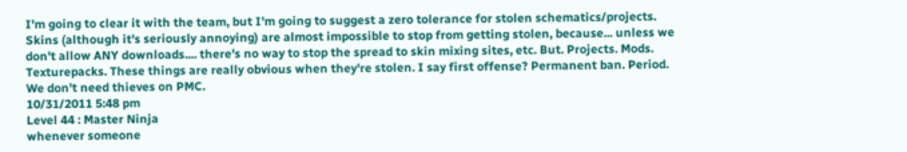I'm going to clear it with the team, but I'm going to suggest a zero tolerance for stolen schematics/projects. Skins (although it's seriously annoying) are almost impossible to stop from getting stolen, because... unless we don't allow ANY downloads.... there's no way to stop the spread to skin mixing sites, etc. But. Projects. Mods. Texturepacks. These things are really obvious when they're stolen. I say first offense? Permanent ban. Period. We don't need thieves on PMC.
10/31/2011 5:48 pm
Level 44 : Master Ninja
whenever someone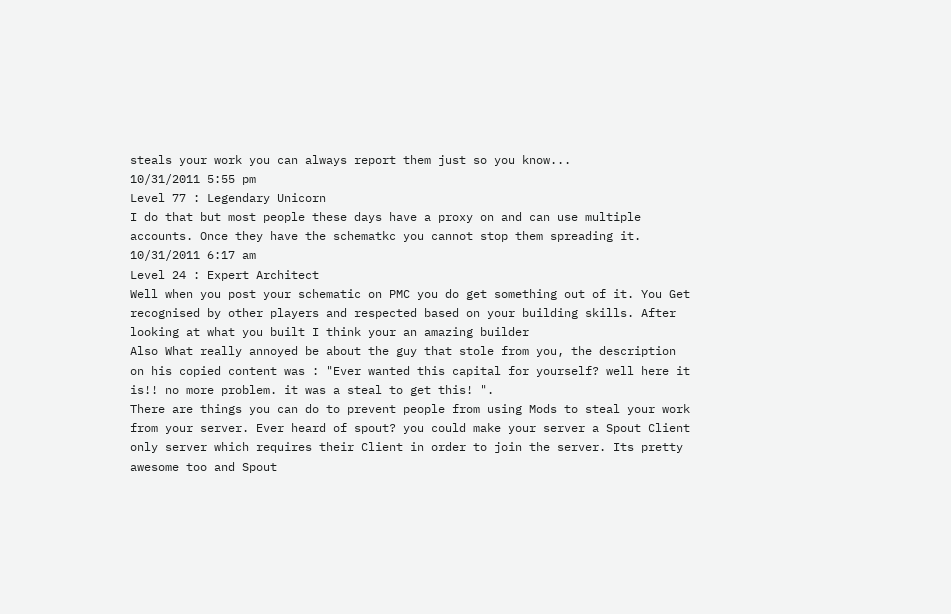steals your work you can always report them just so you know...
10/31/2011 5:55 pm
Level 77 : Legendary Unicorn
I do that but most people these days have a proxy on and can use multiple accounts. Once they have the schematkc you cannot stop them spreading it.
10/31/2011 6:17 am
Level 24 : Expert Architect
Well when you post your schematic on PMC you do get something out of it. You Get recognised by other players and respected based on your building skills. After looking at what you built I think your an amazing builder
Also What really annoyed be about the guy that stole from you, the description on his copied content was : "Ever wanted this capital for yourself? well here it is!! no more problem. it was a steal to get this! ".
There are things you can do to prevent people from using Mods to steal your work from your server. Ever heard of spout? you could make your server a Spout Client only server which requires their Client in order to join the server. Its pretty awesome too and Spout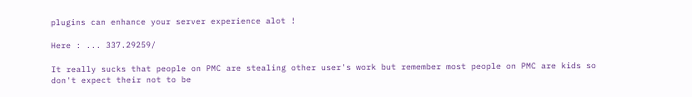plugins can enhance your server experience alot !

Here : ... 337.29259/

It really sucks that people on PMC are stealing other user's work but remember most people on PMC are kids so don't expect their not to be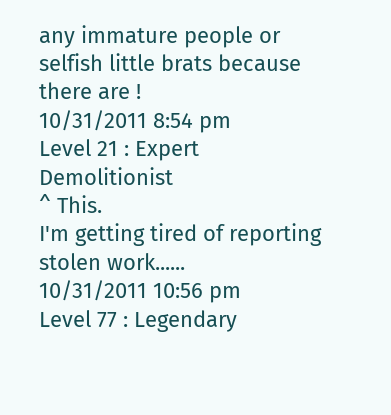any immature people or selfish little brats because there are !
10/31/2011 8:54 pm
Level 21 : Expert Demolitionist
^ This.
I'm getting tired of reporting stolen work......
10/31/2011 10:56 pm
Level 77 : Legendary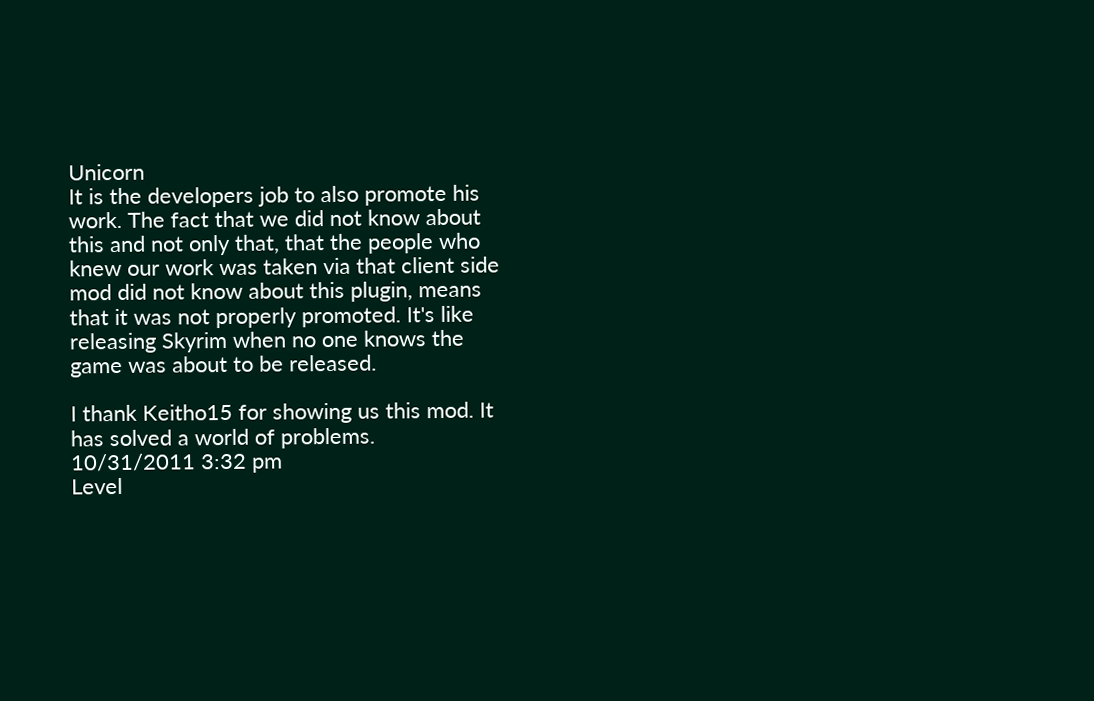Unicorn
It is the developers job to also promote his work. The fact that we did not know about this and not only that, that the people who knew our work was taken via that client side mod did not know about this plugin, means that it was not properly promoted. It's like releasing Skyrim when no one knows the game was about to be released.

I thank Keitho15 for showing us this mod. It has solved a world of problems.
10/31/2011 3:32 pm
Level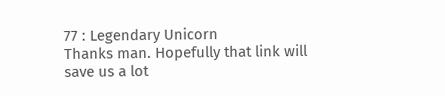77 : Legendary Unicorn
Thanks man. Hopefully that link will save us a lot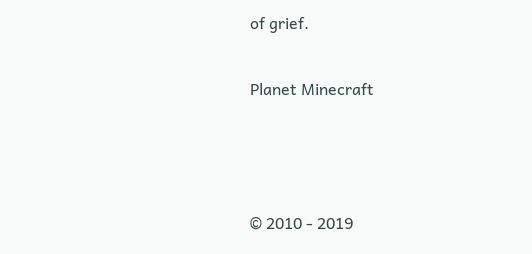of grief.

Planet Minecraft



© 2010 - 2019